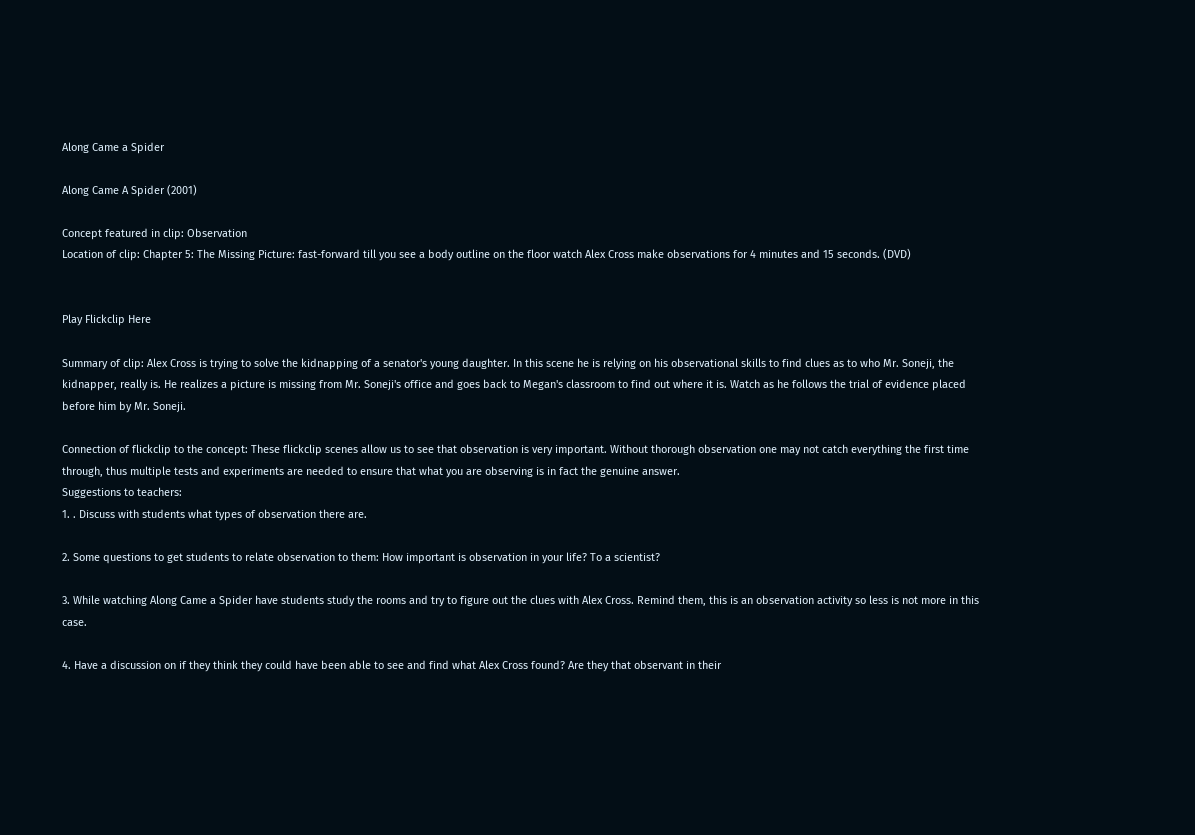Along Came a Spider

Along Came A Spider (2001)

Concept featured in clip: Observation
Location of clip: Chapter 5: The Missing Picture: fast-forward till you see a body outline on the floor watch Alex Cross make observations for 4 minutes and 15 seconds. (DVD)


Play Flickclip Here

Summary of clip: Alex Cross is trying to solve the kidnapping of a senator's young daughter. In this scene he is relying on his observational skills to find clues as to who Mr. Soneji, the kidnapper, really is. He realizes a picture is missing from Mr. Soneji's office and goes back to Megan's classroom to find out where it is. Watch as he follows the trial of evidence placed before him by Mr. Soneji.

Connection of flickclip to the concept: These flickclip scenes allow us to see that observation is very important. Without thorough observation one may not catch everything the first time through, thus multiple tests and experiments are needed to ensure that what you are observing is in fact the genuine answer.
Suggestions to teachers:
1. . Discuss with students what types of observation there are.

2. Some questions to get students to relate observation to them: How important is observation in your life? To a scientist?

3. While watching Along Came a Spider have students study the rooms and try to figure out the clues with Alex Cross. Remind them, this is an observation activity so less is not more in this case.

4. Have a discussion on if they think they could have been able to see and find what Alex Cross found? Are they that observant in their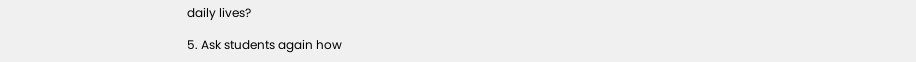daily lives?

5. Ask students again how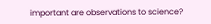important are observations to science?